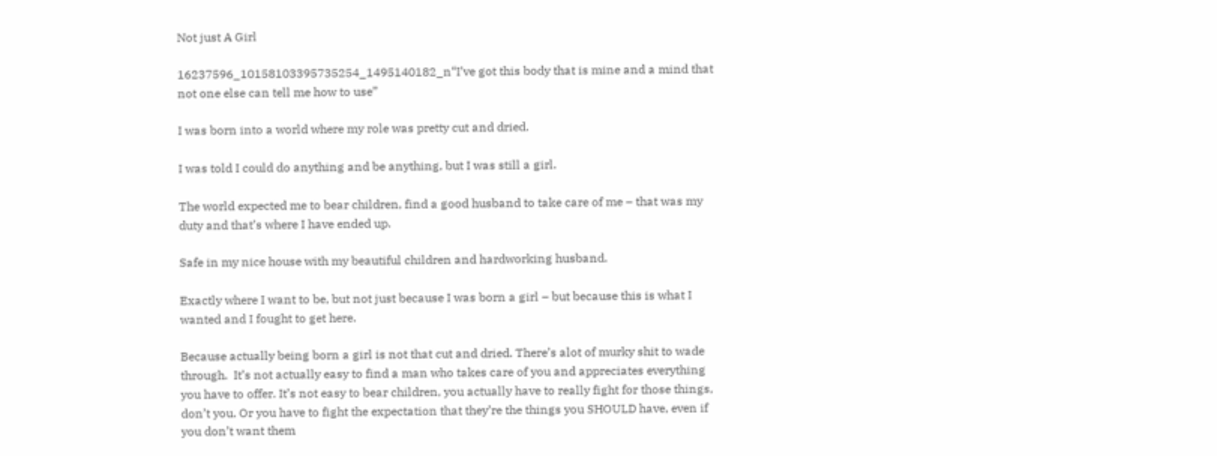Not just A Girl

16237596_10158103395735254_1495140182_n“I’ve got this body that is mine and a mind that not one else can tell me how to use”

I was born into a world where my role was pretty cut and dried.

I was told I could do anything and be anything, but I was still a girl.

The world expected me to bear children, find a good husband to take care of me – that was my duty and that’s where I have ended up.

Safe in my nice house with my beautiful children and hardworking husband.

Exactly where I want to be, but not just because I was born a girl – but because this is what I wanted and I fought to get here.

Because actually being born a girl is not that cut and dried. There’s alot of murky shit to wade through.  It’s not actually easy to find a man who takes care of you and appreciates everything you have to offer. It’s not easy to bear children, you actually have to really fight for those things, don’t you. Or you have to fight the expectation that they’re the things you SHOULD have, even if you don’t want them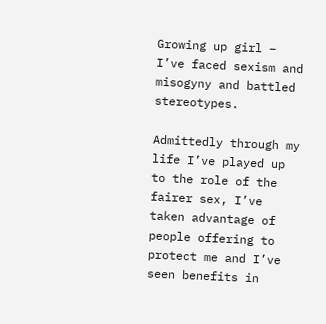Growing up girl – I’ve faced sexism and misogyny and battled stereotypes.

Admittedly through my life I’ve played up to the role of the fairer sex, I’ve taken advantage of people offering to protect me and I’ve seen benefits in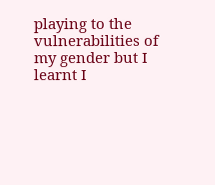playing to the vulnerabilities of my gender but I learnt I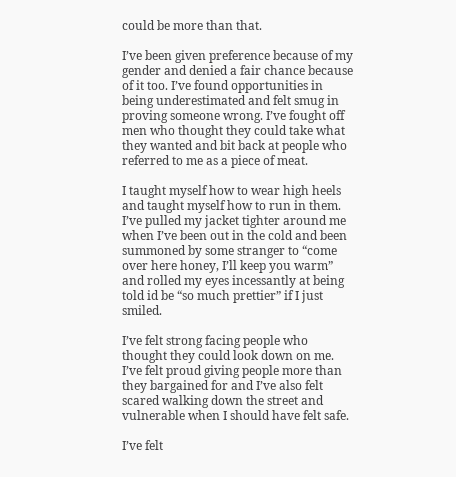could be more than that.

I’ve been given preference because of my gender and denied a fair chance because of it too. I’ve found opportunities in being underestimated and felt smug in proving someone wrong. I’ve fought off men who thought they could take what they wanted and bit back at people who referred to me as a piece of meat.

I taught myself how to wear high heels and taught myself how to run in them. I’ve pulled my jacket tighter around me when I’ve been out in the cold and been summoned by some stranger to “come over here honey, I’ll keep you warm” and rolled my eyes incessantly at being told id be “so much prettier” if I just smiled.

I’ve felt strong facing people who thought they could look down on me. I’ve felt proud giving people more than they bargained for and I’ve also felt scared walking down the street and vulnerable when I should have felt safe.

I’ve felt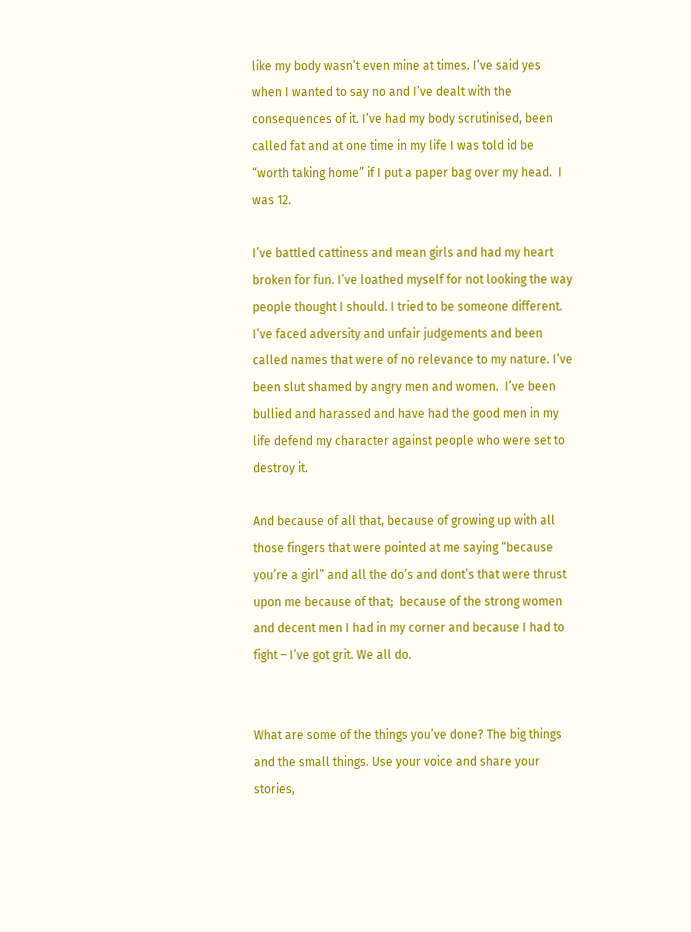like my body wasn’t even mine at times. I’ve said yes when I wanted to say no and I’ve dealt with the consequences of it. I’ve had my body scrutinised, been called fat and at one time in my life I was told id be “worth taking home” if I put a paper bag over my head.  I was 12.

I’ve battled cattiness and mean girls and had my heart broken for fun. I’ve loathed myself for not looking the way people thought I should. I tried to be someone different. I’ve faced adversity and unfair judgements and been called names that were of no relevance to my nature. I’ve been slut shamed by angry men and women.  I’ve been bullied and harassed and have had the good men in my life defend my character against people who were set to destroy it.

And because of all that, because of growing up with all those fingers that were pointed at me saying “because you’re a girl” and all the do’s and dont’s that were thrust upon me because of that;  because of the strong women and decent men I had in my corner and because I had to fight – I’ve got grit. We all do.


What are some of the things you’ve done? The big things and the small things. Use your voice and share your stories,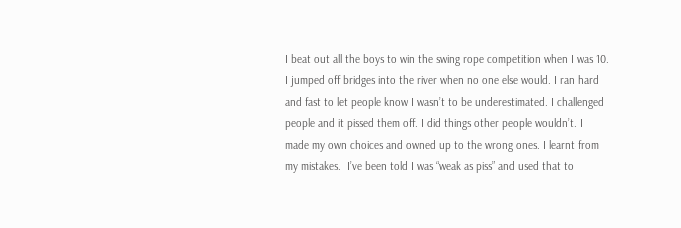I beat out all the boys to win the swing rope competition when I was 10. I jumped off bridges into the river when no one else would. I ran hard and fast to let people know I wasn’t to be underestimated. I challenged people and it pissed them off. I did things other people wouldn’t. I made my own choices and owned up to the wrong ones. I learnt from my mistakes.  I’ve been told I was “weak as piss” and used that to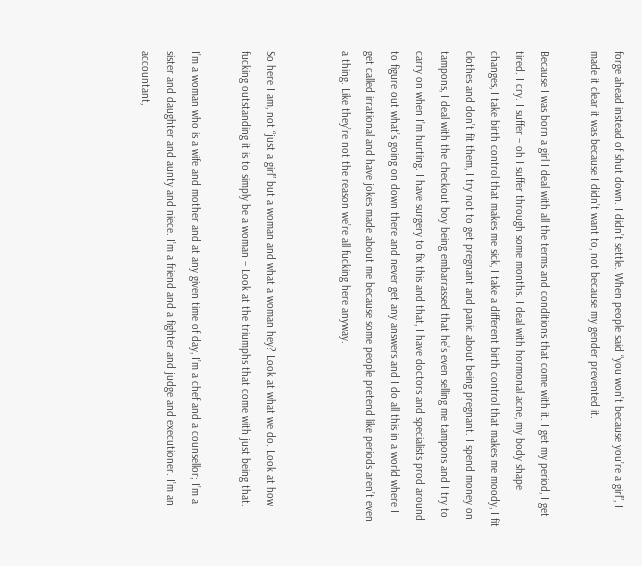forge ahead instead of shut down. I didn’t settle. When people said “you won’t because you’re a girl”, I made it clear it was because I didn’t want to, not because my gender prevented it.

Because I was born a girl I deal with all the terms and conditions that come with it. I get my period, I get tired. I cry. I suffer – oh I suffer through some months. I deal with hormonal acne, my body shape changes, I take birth control that makes me sick, I take a different birth control that makes me moody, I fit clothes and don’t fit them, I try not to get pregnant and panic about being pregnant. I spend money on tampons, I deal with the checkout boy being embarrassed that he’s even selling me tampons and I try to carry on when I’m hurting. I have surgery to fix this and that, I have doctors and specialists prod around to figure out what’s going on down there and never get any answers and I do all this in a world where I get called irrational and have jokes made about me because some people pretend like periods aren’t even a thing. Like they’re not the reason we’re all fucking here anyway.


So here I am, not “just a girl” but a woman and what a woman hey? Look at what we do. Look at how fucking outstanding it is to simply be a woman – Look at the triumphs that come with just being that.

I’m a woman who is a wife and mother and at any given time of day, I’m a chef and a counsellor; I’m a sister and daughter and aunty and niece. I’m a friend and a fighter and judge and executioner. I’m an accountant,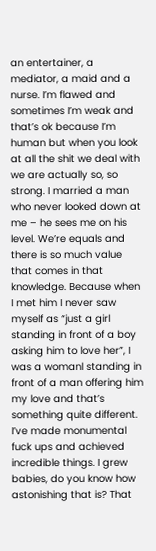an entertainer, a mediator, a maid and a nurse. I’m flawed and sometimes I’m weak and that’s ok because I’m human but when you look at all the shit we deal with we are actually so, so strong. I married a man who never looked down at me – he sees me on his level. We’re equals and there is so much value that comes in that knowledge. Because when I met him I never saw myself as “just a girl standing in front of a boy asking him to love her”, I was a womanl standing in front of a man offering him my love and that’s something quite different. I’ve made monumental fuck ups and achieved incredible things. I grew babies, do you know how astonishing that is? That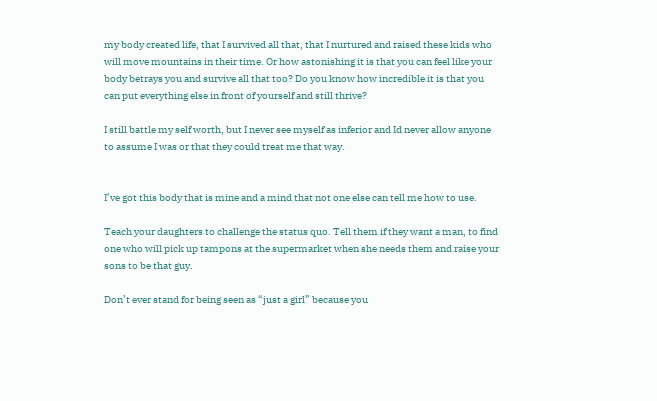my body created life, that I survived all that, that I nurtured and raised these kids who will move mountains in their time. Or how astonishing it is that you can feel like your body betrays you and survive all that too? Do you know how incredible it is that you can put everything else in front of yourself and still thrive?

I still battle my self worth, but I never see myself as inferior and Id never allow anyone to assume I was or that they could treat me that way.


I’ve got this body that is mine and a mind that not one else can tell me how to use.

Teach your daughters to challenge the status quo. Tell them if they want a man, to find one who will pick up tampons at the supermarket when she needs them and raise your sons to be that guy.

Don’t ever stand for being seen as “just a girl” because you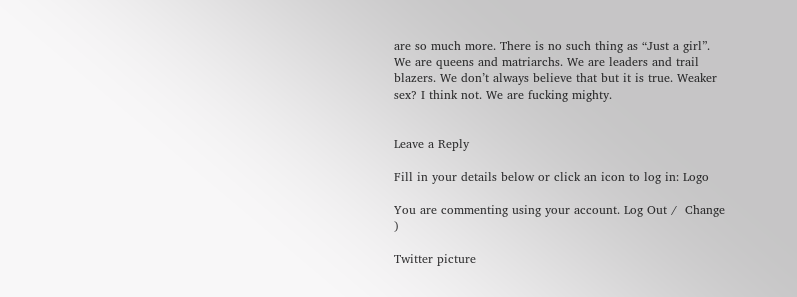are so much more. There is no such thing as “Just a girl”. We are queens and matriarchs. We are leaders and trail blazers. We don’t always believe that but it is true. Weaker sex? I think not. We are fucking mighty.


Leave a Reply

Fill in your details below or click an icon to log in: Logo

You are commenting using your account. Log Out /  Change )

Twitter picture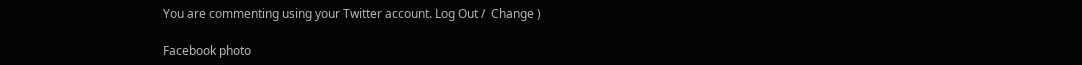You are commenting using your Twitter account. Log Out /  Change )

Facebook photo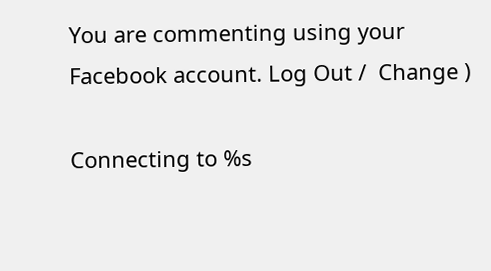You are commenting using your Facebook account. Log Out /  Change )

Connecting to %s